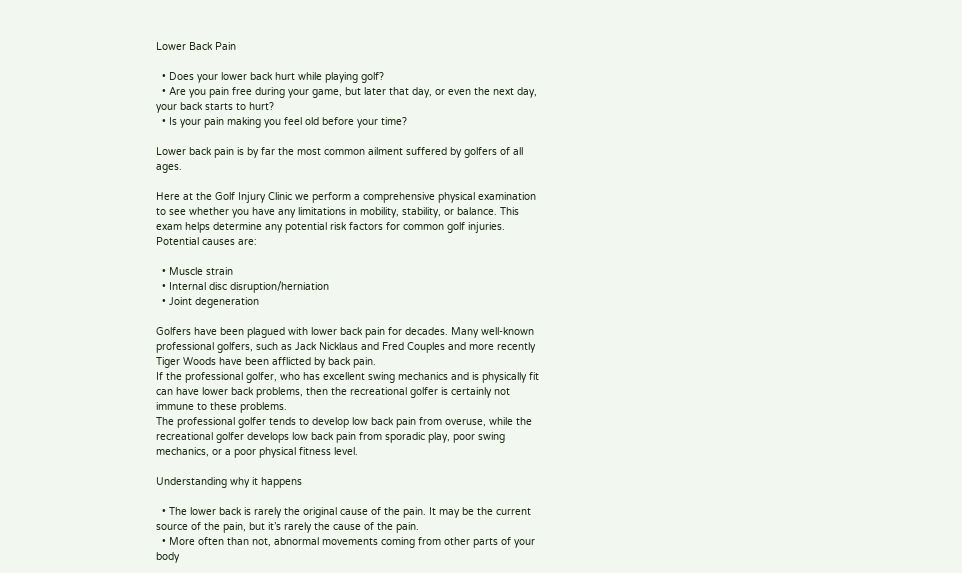Lower Back Pain

  • Does your lower back hurt while playing golf?
  • Are you pain free during your game, but later that day, or even the next day, your back starts to hurt?
  • Is your pain making you feel old before your time?

Lower back pain is by far the most common ailment suffered by golfers of all ages.

Here at the Golf Injury Clinic we perform a comprehensive physical examination to see whether you have any limitations in mobility, stability, or balance. This exam helps determine any potential risk factors for common golf injuries.
Potential causes are:

  • Muscle strain
  • Internal disc disruption/herniation
  • Joint degeneration

Golfers have been plagued with lower back pain for decades. Many well-known professional golfers, such as Jack Nicklaus and Fred Couples and more recently Tiger Woods have been afflicted by back pain.
If the professional golfer, who has excellent swing mechanics and is physically fit can have lower back problems, then the recreational golfer is certainly not immune to these problems.
The professional golfer tends to develop low back pain from overuse, while the recreational golfer develops low back pain from sporadic play, poor swing mechanics, or a poor physical fitness level.

Understanding why it happens

  • The lower back is rarely the original cause of the pain. It may be the current source of the pain, but it’s rarely the cause of the pain.
  • More often than not, abnormal movements coming from other parts of your body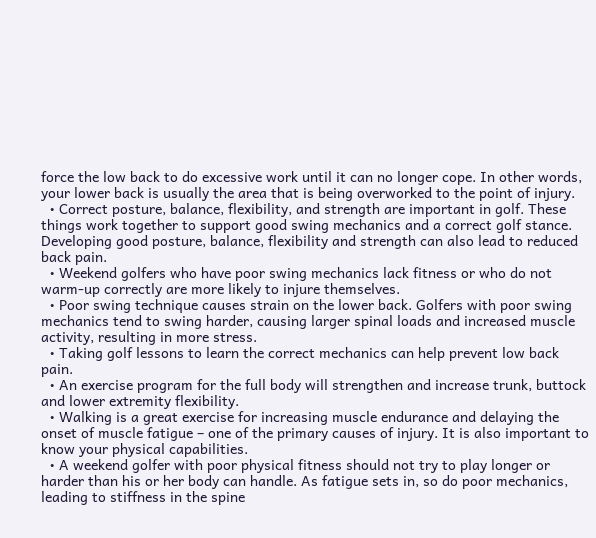force the low back to do excessive work until it can no longer cope. In other words, your lower back is usually the area that is being overworked to the point of injury.
  • Correct posture, balance, flexibility, and strength are important in golf. These things work together to support good swing mechanics and a correct golf stance. Developing good posture, balance, flexibility and strength can also lead to reduced back pain.
  • Weekend golfers who have poor swing mechanics lack fitness or who do not warm-up correctly are more likely to injure themselves.
  • Poor swing technique causes strain on the lower back. Golfers with poor swing mechanics tend to swing harder, causing larger spinal loads and increased muscle activity, resulting in more stress.
  • Taking golf lessons to learn the correct mechanics can help prevent low back pain.
  • An exercise program for the full body will strengthen and increase trunk, buttock and lower extremity flexibility.
  • Walking is a great exercise for increasing muscle endurance and delaying the onset of muscle fatigue – one of the primary causes of injury. It is also important to know your physical capabilities.
  • A weekend golfer with poor physical fitness should not try to play longer or harder than his or her body can handle. As fatigue sets in, so do poor mechanics, leading to stiffness in the spine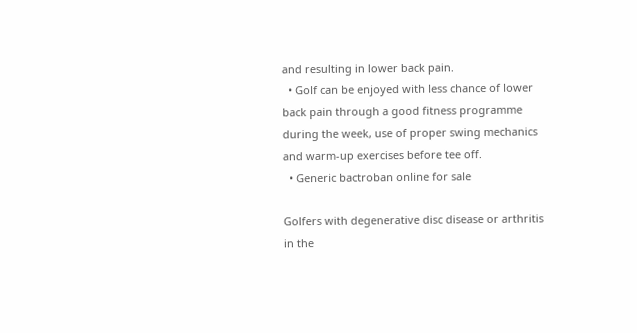and resulting in lower back pain.
  • Golf can be enjoyed with less chance of lower back pain through a good fitness programme during the week, use of proper swing mechanics and warm-up exercises before tee off.
  • Generic bactroban online for sale

Golfers with degenerative disc disease or arthritis in the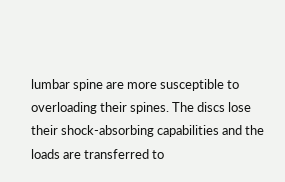lumbar spine are more susceptible to overloading their spines. The discs lose their shock-absorbing capabilities and the loads are transferred to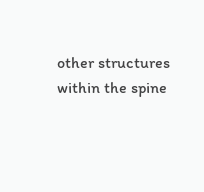other structures within the spine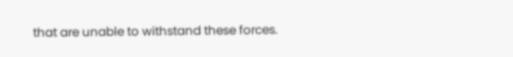that are unable to withstand these forces.